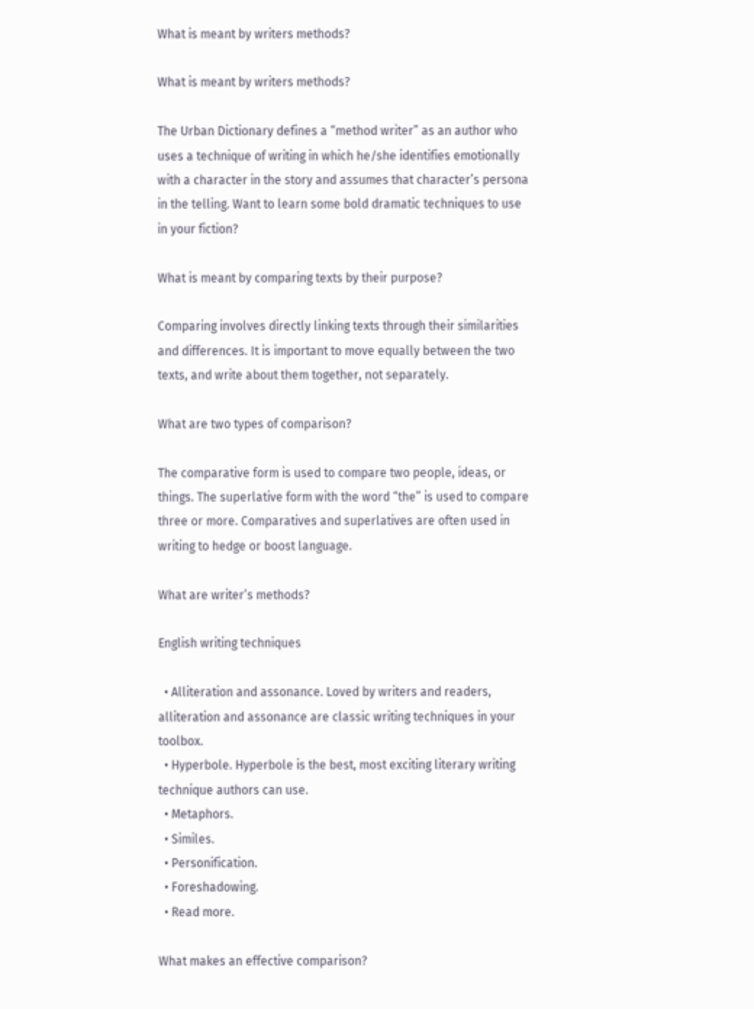What is meant by writers methods?

What is meant by writers methods?

The Urban Dictionary defines a “method writer” as an author who uses a technique of writing in which he/she identifies emotionally with a character in the story and assumes that character’s persona in the telling. Want to learn some bold dramatic techniques to use in your fiction?

What is meant by comparing texts by their purpose?

Comparing involves directly linking texts through their similarities and differences. It is important to move equally between the two texts, and write about them together, not separately.

What are two types of comparison?

The comparative form is used to compare two people, ideas, or things. The superlative form with the word “the” is used to compare three or more. Comparatives and superlatives are often used in writing to hedge or boost language.

What are writer’s methods?

English writing techniques

  • Alliteration and assonance. Loved by writers and readers, alliteration and assonance are classic writing techniques in your toolbox.
  • Hyperbole. Hyperbole is the best, most exciting literary writing technique authors can use.
  • Metaphors.
  • Similes.
  • Personification.
  • Foreshadowing.
  • Read more.

What makes an effective comparison?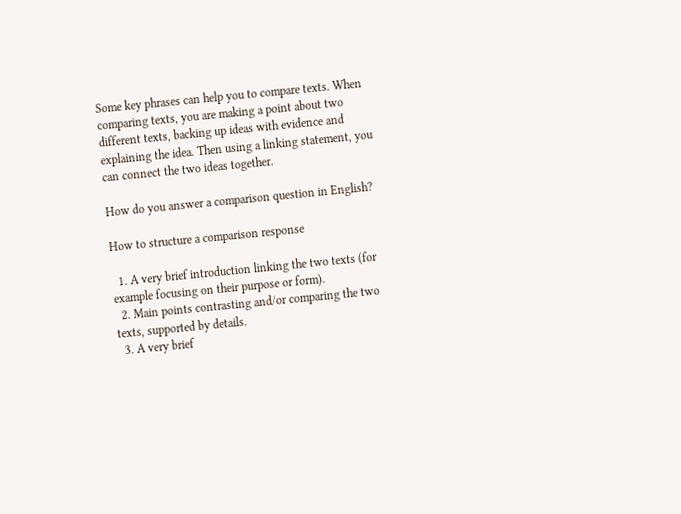Some key phrases can help you to compare texts. When comparing texts, you are making a point about two different texts, backing up ideas with evidence and explaining the idea. Then using a linking statement, you can connect the two ideas together.

How do you answer a comparison question in English?

How to structure a comparison response

  1. A very brief introduction linking the two texts (for example focusing on their purpose or form).
  2. Main points contrasting and/or comparing the two texts, supported by details.
  3. A very brief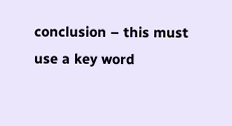conclusion – this must use a key word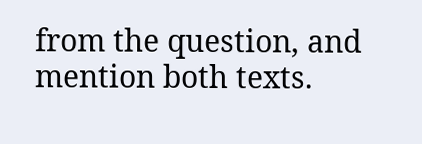from the question, and mention both texts.